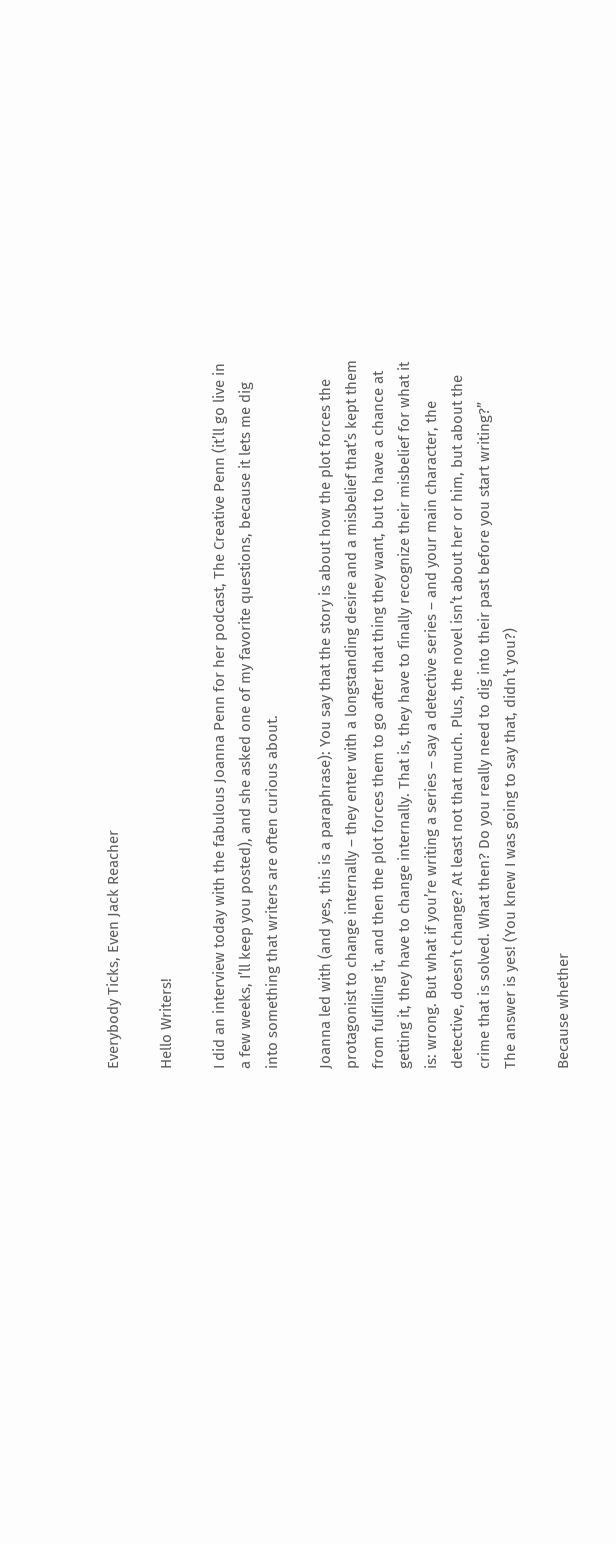Everybody Ticks, Even Jack Reacher

Hello Writers!

I did an interview today with the fabulous Joanna Penn for her podcast, The Creative Penn (it’ll go live in a few weeks, I’ll keep you posted), and she asked one of my favorite questions, because it lets me dig into something that writers are often curious about.

Joanna led with (and yes, this is a paraphrase): You say that the story is about how the plot forces the protagonist to change internally – they enter with a longstanding desire and a misbelief that’s kept them from fulfilling it, and then the plot forces them to go after that thing they want, but to have a chance at getting it, they have to change internally. That is, they have to finally recognize their misbelief for what it is: wrong. But what if you’re writing a series – say a detective series – and your main character, the detective, doesn’t change? At least not that much. Plus, the novel isn’t about her or him, but about the crime that is solved. What then? Do you really need to dig into their past before you start writing?”
The answer is yes! (You knew I was going to say that, didn’t you?)

Because whether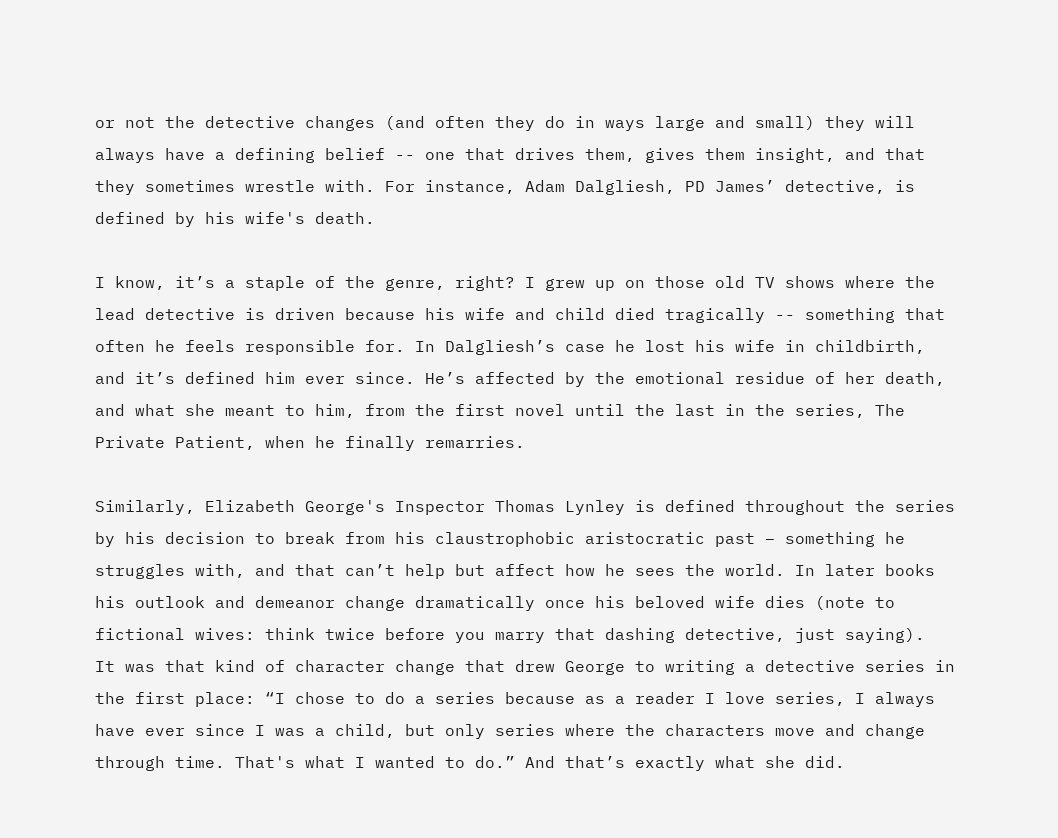or not the detective changes (and often they do in ways large and small) they will always have a defining belief -- one that drives them, gives them insight, and that they sometimes wrestle with. For instance, Adam Dalgliesh, PD James’ detective, is defined by his wife's death.

I know, it’s a staple of the genre, right? I grew up on those old TV shows where the lead detective is driven because his wife and child died tragically -- something that often he feels responsible for. In Dalgliesh’s case he lost his wife in childbirth, and it’s defined him ever since. He’s affected by the emotional residue of her death, and what she meant to him, from the first novel until the last in the series, The Private Patient, when he finally remarries.

Similarly, Elizabeth George's Inspector Thomas Lynley is defined throughout the series by his decision to break from his claustrophobic aristocratic past – something he struggles with, and that can’t help but affect how he sees the world. In later books his outlook and demeanor change dramatically once his beloved wife dies (note to fictional wives: think twice before you marry that dashing detective, just saying).
It was that kind of character change that drew George to writing a detective series in the first place: “I chose to do a series because as a reader I love series, I always have ever since I was a child, but only series where the characters move and change through time. That's what I wanted to do.” And that’s exactly what she did.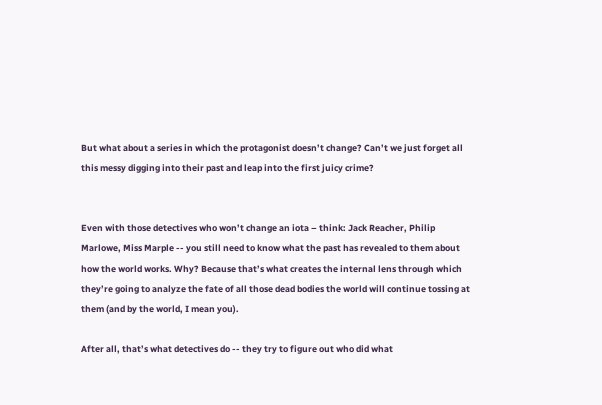But what about a series in which the protagonist doesn’t change? Can’t we just forget all this messy digging into their past and leap into the first juicy crime?


Even with those detectives who won’t change an iota – think: Jack Reacher, Philip Marlowe, Miss Marple -- you still need to know what the past has revealed to them about how the world works. Why? Because that’s what creates the internal lens through which they’re going to analyze the fate of all those dead bodies the world will continue tossing at them (and by the world, I mean you).

After all, that’s what detectives do -- they try to figure out who did what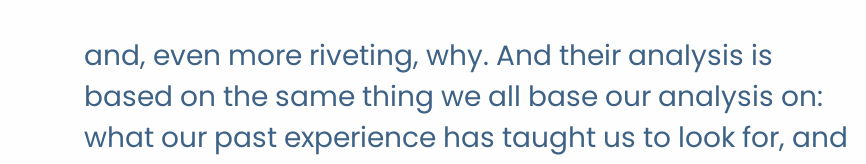and, even more riveting, why. And their analysis is based on the same thing we all base our analysis on: what our past experience has taught us to look for, and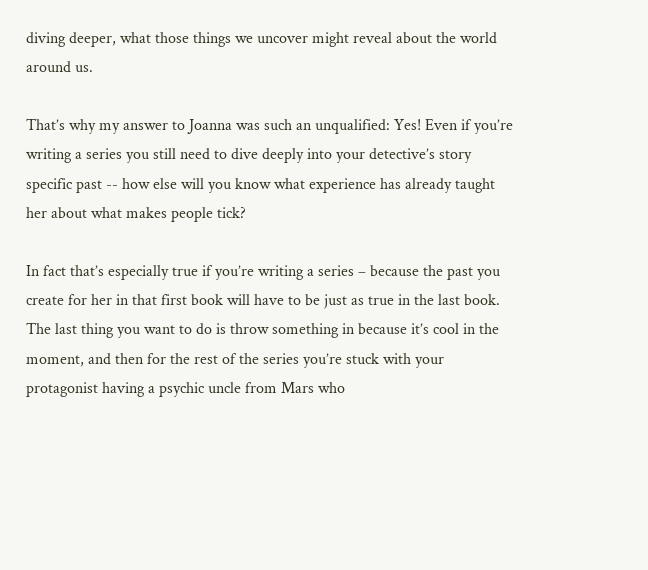diving deeper, what those things we uncover might reveal about the world around us.

That’s why my answer to Joanna was such an unqualified: Yes! Even if you’re writing a series you still need to dive deeply into your detective’s story specific past -- how else will you know what experience has already taught her about what makes people tick?

In fact that’s especially true if you’re writing a series – because the past you create for her in that first book will have to be just as true in the last book. The last thing you want to do is throw something in because it’s cool in the moment, and then for the rest of the series you’re stuck with your protagonist having a psychic uncle from Mars who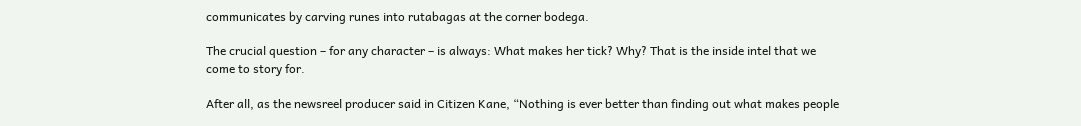communicates by carving runes into rutabagas at the corner bodega.

The crucial question – for any character – is always: What makes her tick? Why? That is the inside intel that we come to story for.

After all, as the newsreel producer said in Citizen Kane, “Nothing is ever better than finding out what makes people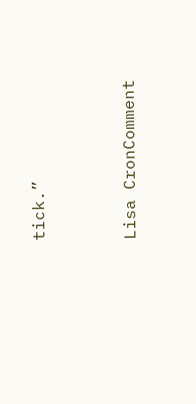tick.”


Lisa CronComment